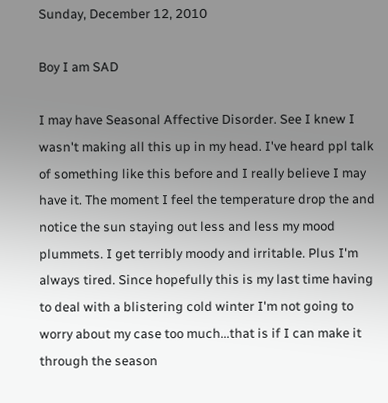Sunday, December 12, 2010

Boy I am SAD

I may have Seasonal Affective Disorder. See I knew I wasn't making all this up in my head. I've heard ppl talk of something like this before and I really believe I may have it. The moment I feel the temperature drop the and notice the sun staying out less and less my mood plummets. I get terribly moody and irritable. Plus I'm always tired. Since hopefully this is my last time having to deal with a blistering cold winter I'm not going to worry about my case too much...that is if I can make it through the season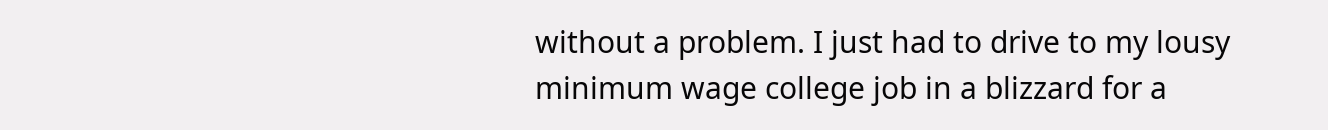without a problem. I just had to drive to my lousy minimum wage college job in a blizzard for a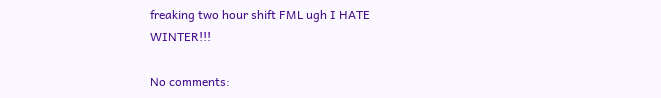freaking two hour shift FML ugh I HATE WINTER!!!

No comments: